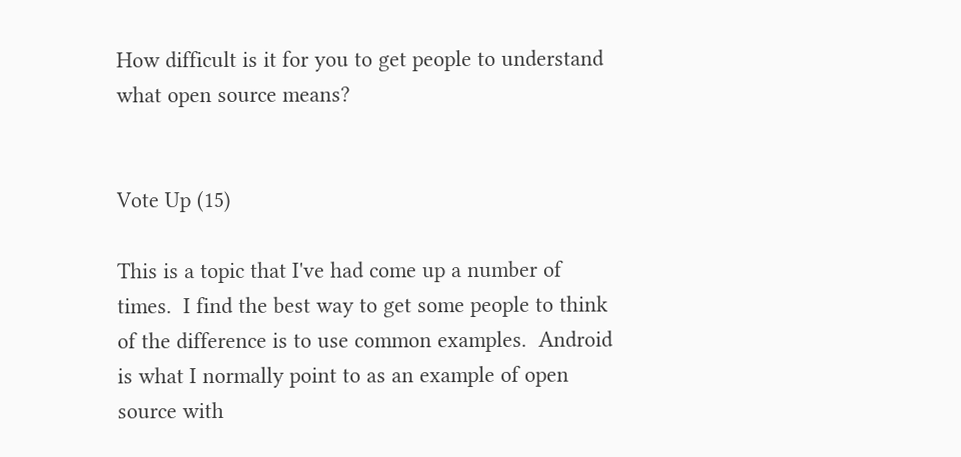How difficult is it for you to get people to understand what open source means?


Vote Up (15)

This is a topic that I've had come up a number of times.  I find the best way to get some people to think of the difference is to use common examples.  Android is what I normally point to as an example of open source with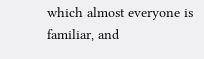which almost everyone is familiar, and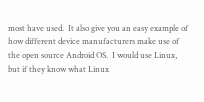most have used.  It also give you an easy example of how different device manufacturers make use of the open source Android OS.  I would use Linux, but if they know what Linux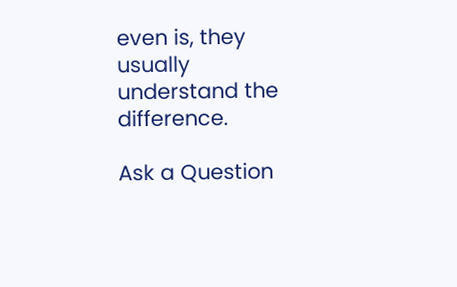even is, they usually understand the difference.

Ask a Question